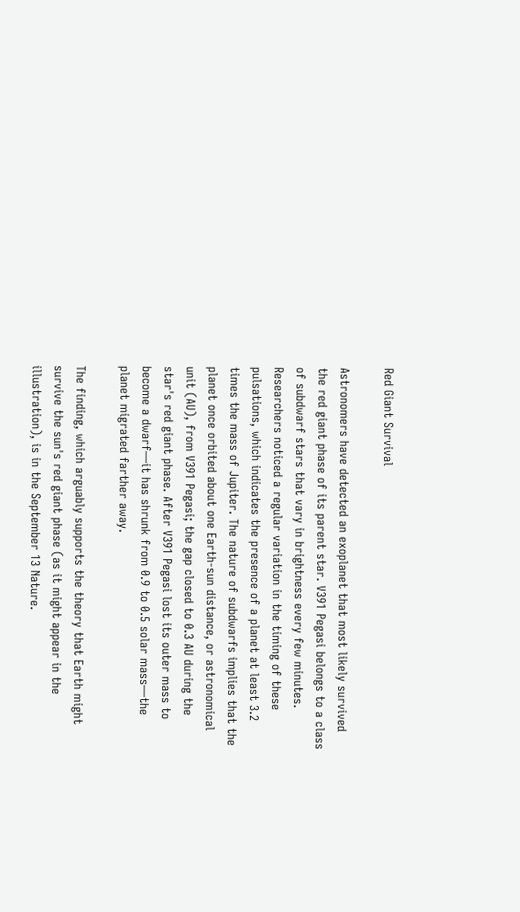Red Giant Survival

Astronomers have detected an exoplanet that most likely survived the red giant phase of its parent star. V391 Pegasi belongs to a class of subdwarf stars that vary in brightness every few minutes. Researchers noticed a regular variation in the timing of these pulsations, which indicates the presence of a planet at least 3.2 times the mass of Jupiter. The nature of subdwarfs implies that the planet once orbited about one Earth-sun distance, or astronomical unit (AU), from V391 Pegasi; the gap closed to 0.3 AU during the star's red giant phase. After V391 Pegasi lost its outer mass to become a dwarf—it has shrunk from 0.9 to 0.5 solar mass—the planet migrated farther away.

The finding, which arguably supports the theory that Earth might survive the sun's red giant phase (as it might appear in the illustration), is in the September 13 Nature.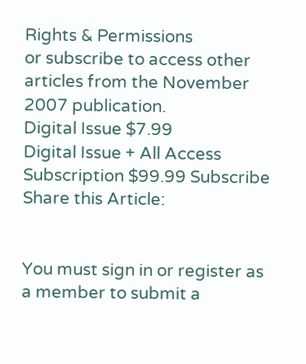Rights & Permissions
or subscribe to access other articles from the November 2007 publication.
Digital Issue $7.99
Digital Issue + All Access Subscription $99.99 Subscribe
Share this Article:


You must sign in or register as a member to submit a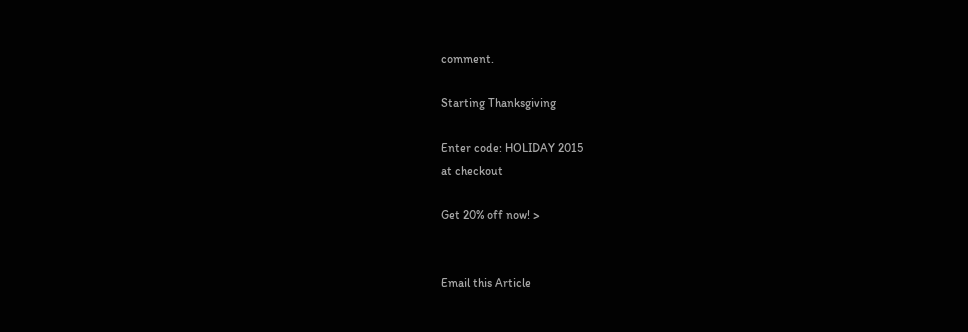comment.

Starting Thanksgiving

Enter code: HOLIDAY 2015
at checkout

Get 20% off now! >


Email this Article